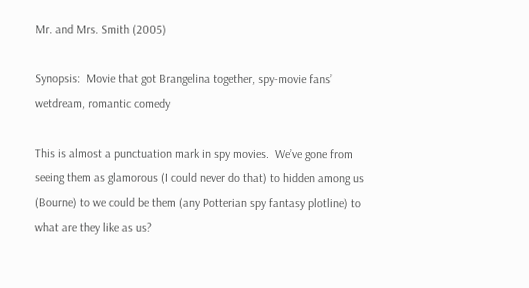Mr. and Mrs. Smith (2005)

Synopsis:  Movie that got Brangelina together, spy-movie fans’ wetdream, romantic comedy

This is almost a punctuation mark in spy movies.  We’ve gone from seeing them as glamorous (I could never do that) to hidden among us (Bourne) to we could be them (any Potterian spy fantasy plotline) to what are they like as us?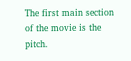The first main section of the movie is the pitch.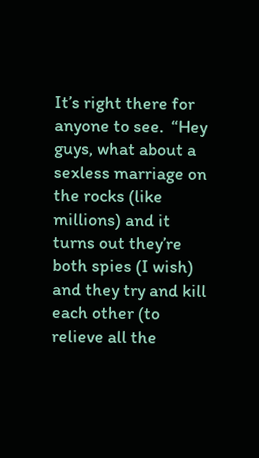It’s right there for anyone to see.  “Hey guys, what about a sexless marriage on the rocks (like millions) and it turns out they’re both spies (I wish) and they try and kill each other (to relieve all the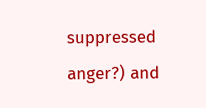suppressed anger?) and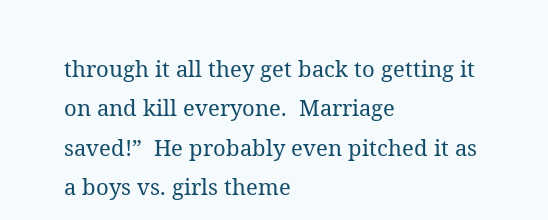through it all they get back to getting it on and kill everyone.  Marriage saved!”  He probably even pitched it as a boys vs. girls theme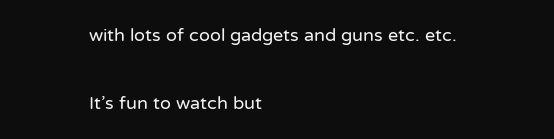with lots of cool gadgets and guns etc. etc.

It’s fun to watch but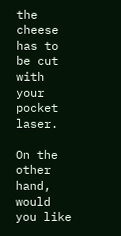the cheese has to be cut with your pocket laser.

On the other hand, would you like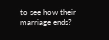to see how their marriage ends?